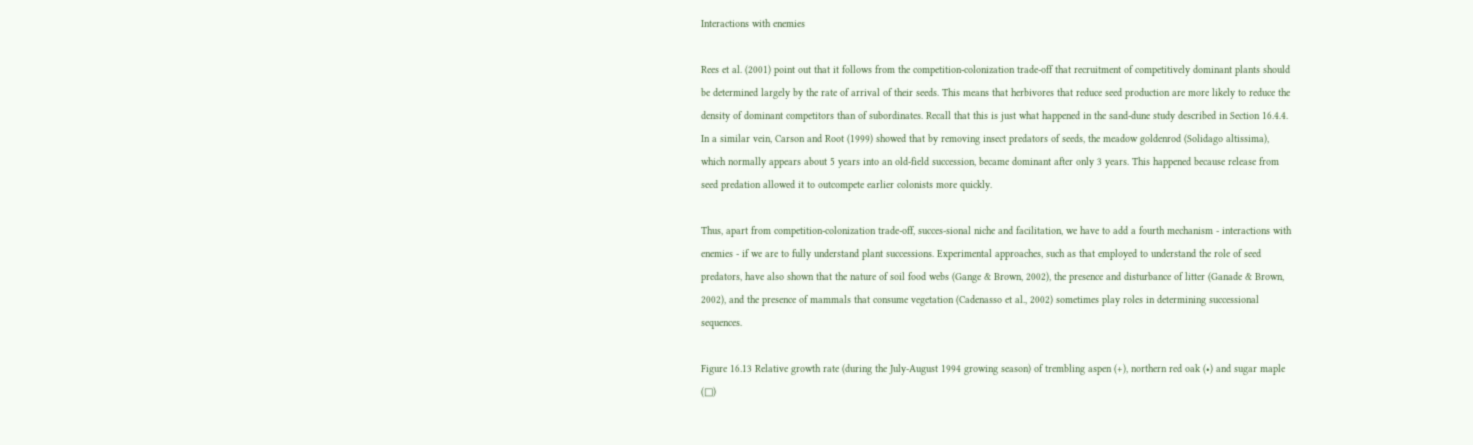Interactions with enemies

Rees et al. (2001) point out that it follows from the competition-colonization trade-off that recruitment of competitively dominant plants should be determined largely by the rate of arrival of their seeds. This means that herbivores that reduce seed production are more likely to reduce the density of dominant competitors than of subordinates. Recall that this is just what happened in the sand-dune study described in Section 16.4.4. In a similar vein, Carson and Root (1999) showed that by removing insect predators of seeds, the meadow goldenrod (Solidago altissima), which normally appears about 5 years into an old-field succession, became dominant after only 3 years. This happened because release from seed predation allowed it to outcompete earlier colonists more quickly.

Thus, apart from competition-colonization trade-off, succes-sional niche and facilitation, we have to add a fourth mechanism - interactions with enemies - if we are to fully understand plant successions. Experimental approaches, such as that employed to understand the role of seed predators, have also shown that the nature of soil food webs (Gange & Brown, 2002), the presence and disturbance of litter (Ganade & Brown, 2002), and the presence of mammals that consume vegetation (Cadenasso et al., 2002) sometimes play roles in determining successional sequences.

Figure 16.13 Relative growth rate (during the July-August 1994 growing season) of trembling aspen (+), northern red oak (•) and sugar maple (□)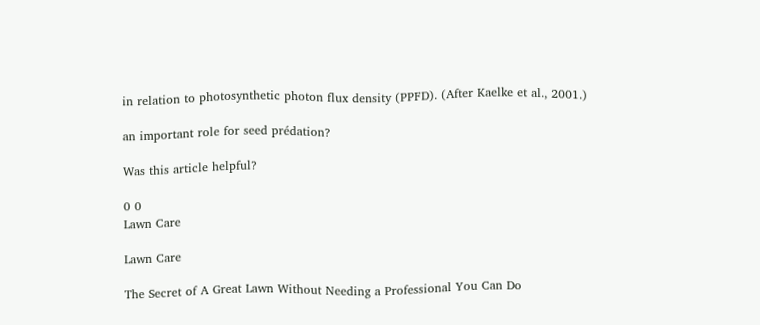in relation to photosynthetic photon flux density (PPFD). (After Kaelke et al., 2001.)

an important role for seed prédation?

Was this article helpful?

0 0
Lawn Care

Lawn Care

The Secret of A Great Lawn Without Needing a Professional You Can Do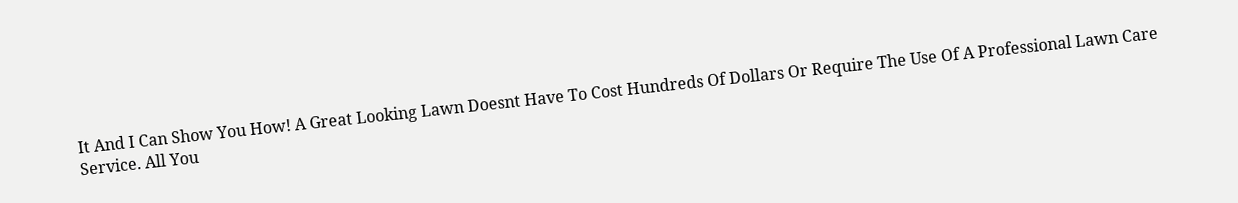It And I Can Show You How! A Great Looking Lawn Doesnt Have To Cost Hundreds Of Dollars Or Require The Use Of A Professional Lawn Care Service. All You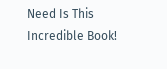Need Is This Incredible Book!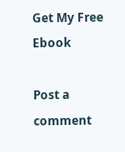Get My Free Ebook

Post a comment